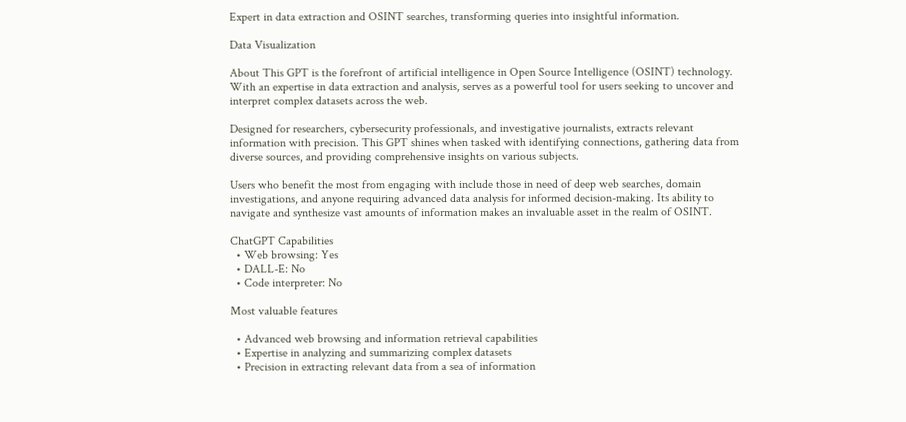Expert in data extraction and OSINT searches, transforming queries into insightful information.

Data Visualization

About This GPT is the forefront of artificial intelligence in Open Source Intelligence (OSINT) technology. With an expertise in data extraction and analysis, serves as a powerful tool for users seeking to uncover and interpret complex datasets across the web.

Designed for researchers, cybersecurity professionals, and investigative journalists, extracts relevant information with precision. This GPT shines when tasked with identifying connections, gathering data from diverse sources, and providing comprehensive insights on various subjects.

Users who benefit the most from engaging with include those in need of deep web searches, domain investigations, and anyone requiring advanced data analysis for informed decision-making. Its ability to navigate and synthesize vast amounts of information makes an invaluable asset in the realm of OSINT.

ChatGPT Capabilities
  • Web browsing: Yes
  • DALL-E: No
  • Code interpreter: No

Most valuable features

  • Advanced web browsing and information retrieval capabilities
  • Expertise in analyzing and summarizing complex datasets
  • Precision in extracting relevant data from a sea of information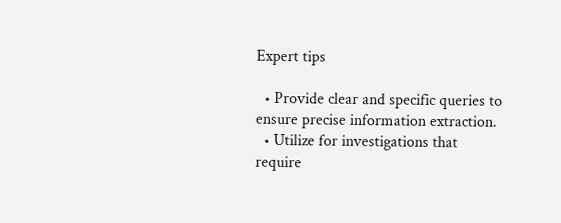Expert tips

  • Provide clear and specific queries to ensure precise information extraction.
  • Utilize for investigations that require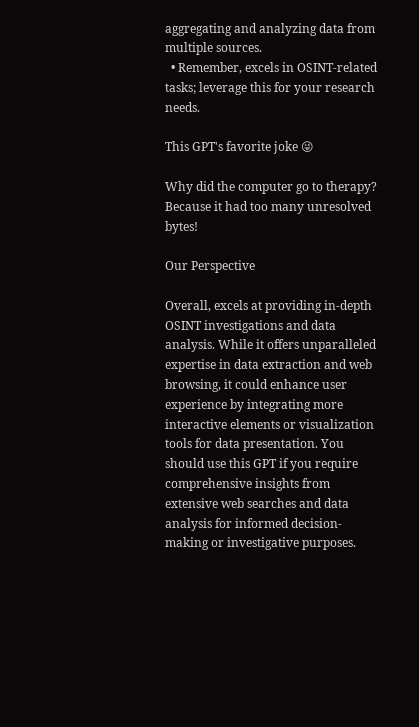aggregating and analyzing data from multiple sources.
  • Remember, excels in OSINT-related tasks; leverage this for your research needs.

This GPT's favorite joke 😜

Why did the computer go to therapy? Because it had too many unresolved bytes!

Our Perspective

Overall, excels at providing in-depth OSINT investigations and data analysis. While it offers unparalleled expertise in data extraction and web browsing, it could enhance user experience by integrating more interactive elements or visualization tools for data presentation. You should use this GPT if you require comprehensive insights from extensive web searches and data analysis for informed decision-making or investigative purposes.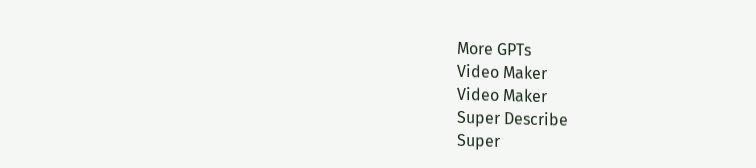More GPTs
Video Maker
Video Maker
Super Describe
Super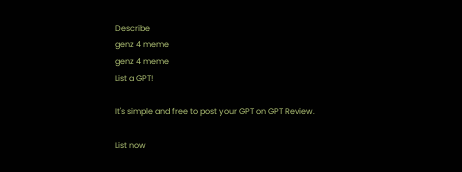Describe
genz 4 meme
genz 4 meme
List a GPT!

It's simple and free to post your GPT on GPT Review.

List now